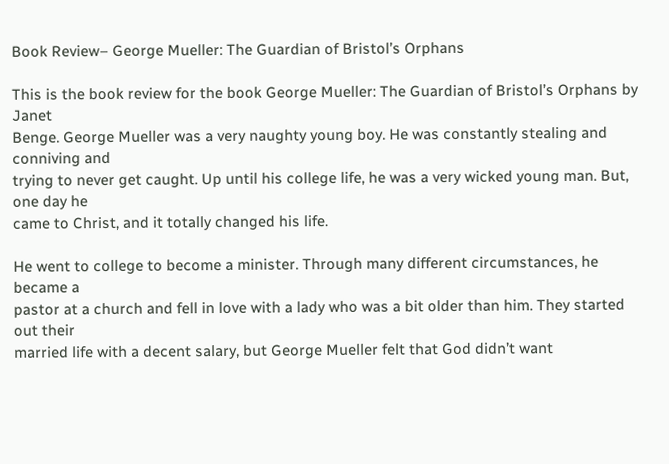Book Review– George Mueller: The Guardian of Bristol’s Orphans

This is the book review for the book George Mueller: The Guardian of Bristol’s Orphans by Janet
Benge. George Mueller was a very naughty young boy. He was constantly stealing and conniving and
trying to never get caught. Up until his college life, he was a very wicked young man. But, one day he
came to Christ, and it totally changed his life.

He went to college to become a minister. Through many different circumstances, he became a
pastor at a church and fell in love with a lady who was a bit older than him. They started out their
married life with a decent salary, but George Mueller felt that God didn’t want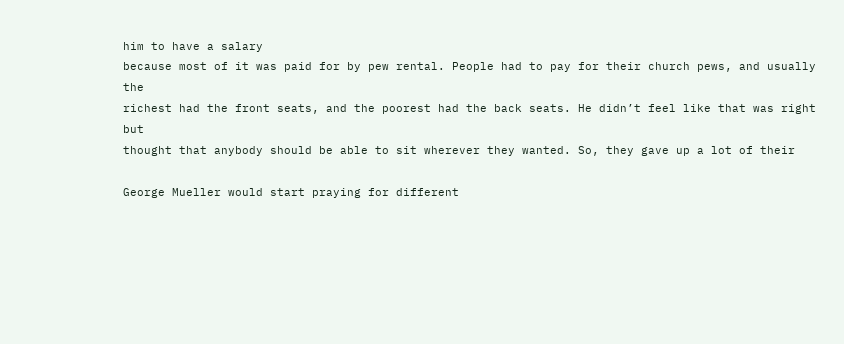him to have a salary
because most of it was paid for by pew rental. People had to pay for their church pews, and usually the
richest had the front seats, and the poorest had the back seats. He didn’t feel like that was right but
thought that anybody should be able to sit wherever they wanted. So, they gave up a lot of their

George Mueller would start praying for different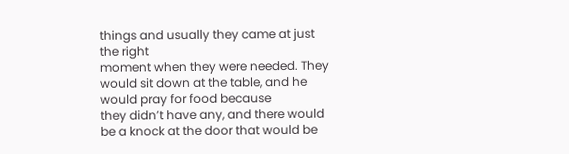things and usually they came at just the right
moment when they were needed. They would sit down at the table, and he would pray for food because
they didn’t have any, and there would be a knock at the door that would be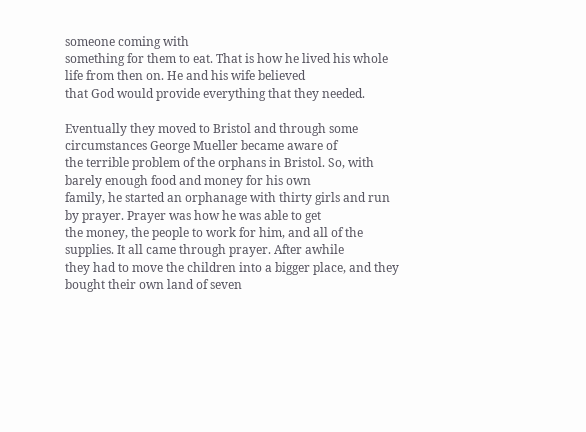someone coming with
something for them to eat. That is how he lived his whole life from then on. He and his wife believed
that God would provide everything that they needed.

Eventually they moved to Bristol and through some circumstances George Mueller became aware of
the terrible problem of the orphans in Bristol. So, with barely enough food and money for his own
family, he started an orphanage with thirty girls and run by prayer. Prayer was how he was able to get
the money, the people to work for him, and all of the supplies. It all came through prayer. After awhile
they had to move the children into a bigger place, and they bought their own land of seven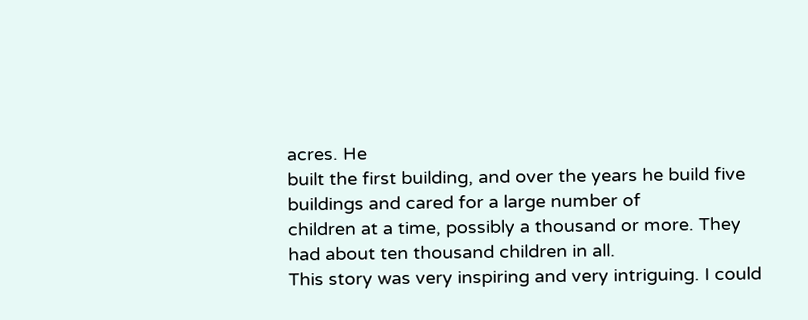acres. He
built the first building, and over the years he build five buildings and cared for a large number of
children at a time, possibly a thousand or more. They had about ten thousand children in all.
This story was very inspiring and very intriguing. I could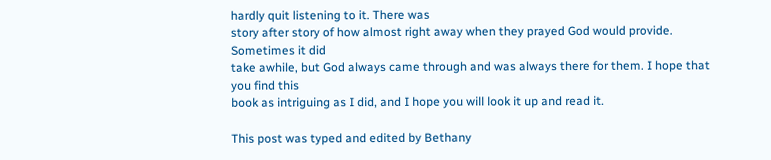hardly quit listening to it. There was
story after story of how almost right away when they prayed God would provide. Sometimes it did
take awhile, but God always came through and was always there for them. I hope that you find this
book as intriguing as I did, and I hope you will look it up and read it.

This post was typed and edited by Bethany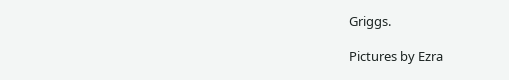Griggs.

Pictures by Ezra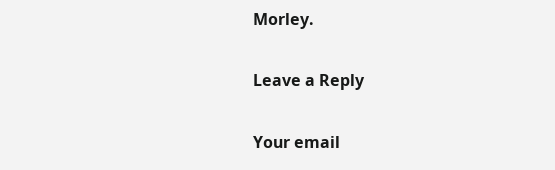Morley.

Leave a Reply

Your email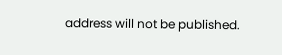address will not be published.